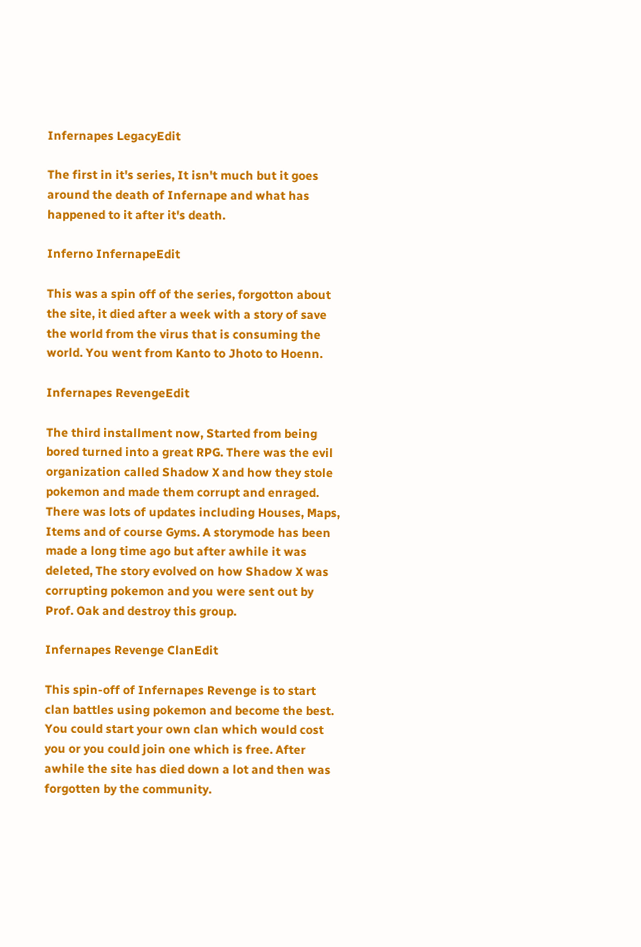Infernapes LegacyEdit

The first in it's series, It isn't much but it goes around the death of Infernape and what has happened to it after it's death.

Inferno InfernapeEdit

This was a spin off of the series, forgotton about the site, it died after a week with a story of save the world from the virus that is consuming the world. You went from Kanto to Jhoto to Hoenn.

Infernapes RevengeEdit

The third installment now, Started from being bored turned into a great RPG. There was the evil organization called Shadow X and how they stole pokemon and made them corrupt and enraged. There was lots of updates including Houses, Maps, Items and of course Gyms. A storymode has been made a long time ago but after awhile it was deleted, The story evolved on how Shadow X was corrupting pokemon and you were sent out by Prof. Oak and destroy this group.

Infernapes Revenge ClanEdit

This spin-off of Infernapes Revenge is to start clan battles using pokemon and become the best. You could start your own clan which would cost you or you could join one which is free. After awhile the site has died down a lot and then was forgotten by the community.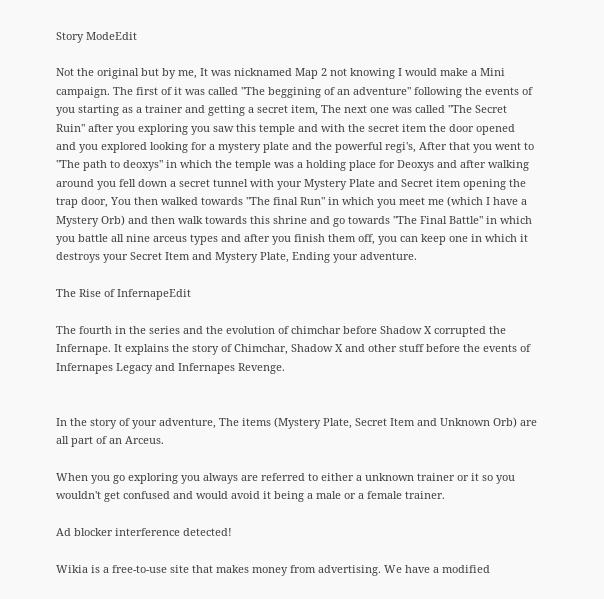Story ModeEdit

Not the original but by me, It was nicknamed Map 2 not knowing I would make a Mini campaign. The first of it was called "The beggining of an adventure" following the events of you starting as a trainer and getting a secret item, The next one was called "The Secret Ruin" after you exploring you saw this temple and with the secret item the door opened and you explored looking for a mystery plate and the powerful regi's, After that you went to "The path to deoxys" in which the temple was a holding place for Deoxys and after walking around you fell down a secret tunnel with your Mystery Plate and Secret item opening the trap door, You then walked towards "The final Run" in which you meet me (which I have a Mystery Orb) and then walk towards this shrine and go towards "The Final Battle" in which you battle all nine arceus types and after you finish them off, you can keep one in which it destroys your Secret Item and Mystery Plate, Ending your adventure.

The Rise of InfernapeEdit

The fourth in the series and the evolution of chimchar before Shadow X corrupted the Infernape. It explains the story of Chimchar, Shadow X and other stuff before the events of Infernapes Legacy and Infernapes Revenge.


In the story of your adventure, The items (Mystery Plate, Secret Item and Unknown Orb) are all part of an Arceus.

When you go exploring you always are referred to either a unknown trainer or it so you wouldn't get confused and would avoid it being a male or a female trainer.

Ad blocker interference detected!

Wikia is a free-to-use site that makes money from advertising. We have a modified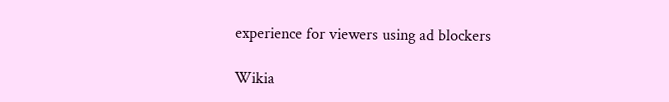experience for viewers using ad blockers

Wikia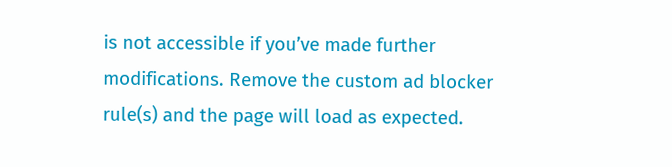is not accessible if you’ve made further modifications. Remove the custom ad blocker rule(s) and the page will load as expected.